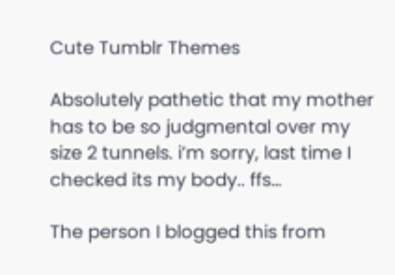Cute Tumblr Themes

Absolutely pathetic that my mother has to be so judgmental over my size 2 tunnels. i’m sorry, last time I checked its my body.. ffs…

The person I blogged this from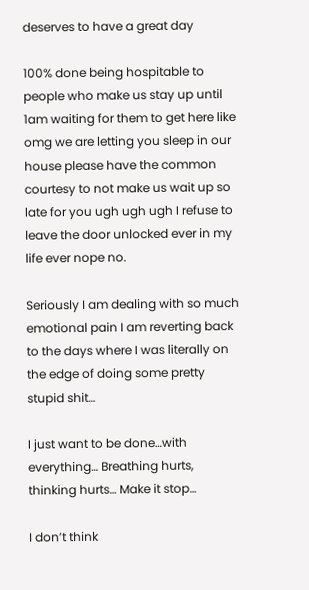deserves to have a great day

100% done being hospitable to people who make us stay up until 1am waiting for them to get here like omg we are letting you sleep in our house please have the common courtesy to not make us wait up so late for you ugh ugh ugh I refuse to leave the door unlocked ever in my life ever nope no.

Seriously I am dealing with so much emotional pain I am reverting back to the days where I was literally on the edge of doing some pretty stupid shit…

I just want to be done…with everything… Breathing hurts, thinking hurts… Make it stop…

I don’t think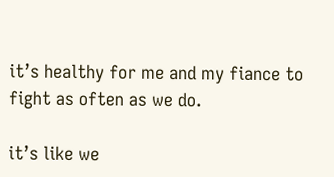it’s healthy for me and my fiance to fight as often as we do.

it’s like we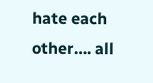hate each other…. all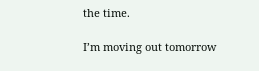the time.

I’m moving out tomorrow